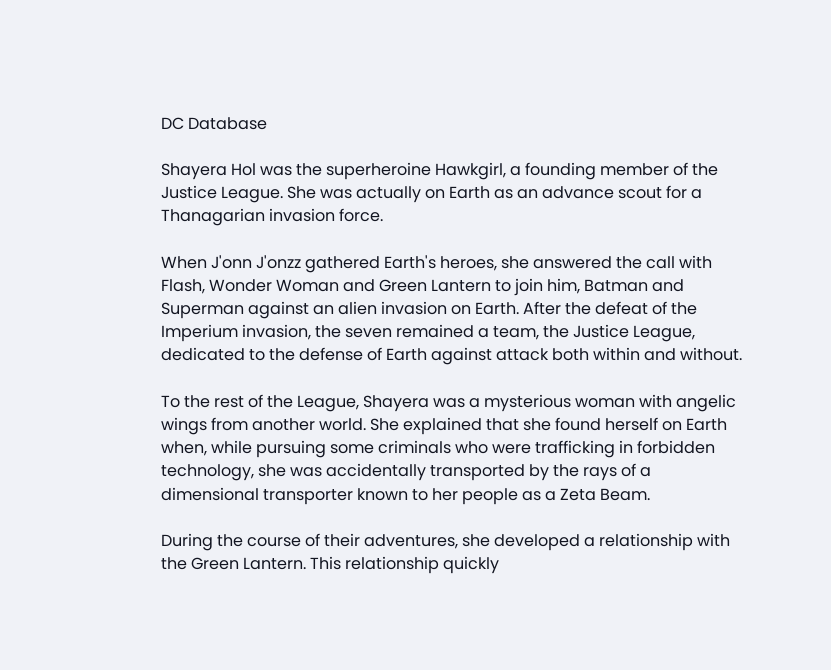DC Database

Shayera Hol was the superheroine Hawkgirl, a founding member of the Justice League. She was actually on Earth as an advance scout for a Thanagarian invasion force.

When J'onn J'onzz gathered Earth's heroes, she answered the call with Flash, Wonder Woman and Green Lantern to join him, Batman and Superman against an alien invasion on Earth. After the defeat of the Imperium invasion, the seven remained a team, the Justice League, dedicated to the defense of Earth against attack both within and without.

To the rest of the League, Shayera was a mysterious woman with angelic wings from another world. She explained that she found herself on Earth when, while pursuing some criminals who were trafficking in forbidden technology, she was accidentally transported by the rays of a dimensional transporter known to her people as a Zeta Beam.

During the course of their adventures, she developed a relationship with the Green Lantern. This relationship quickly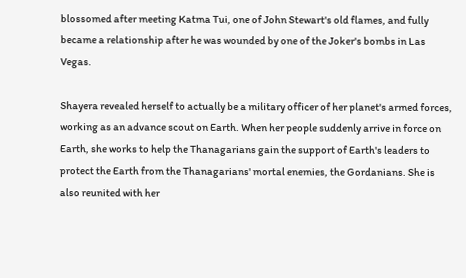blossomed after meeting Katma Tui, one of John Stewart's old flames, and fully became a relationship after he was wounded by one of the Joker's bombs in Las Vegas.

Shayera revealed herself to actually be a military officer of her planet's armed forces, working as an advance scout on Earth. When her people suddenly arrive in force on Earth, she works to help the Thanagarians gain the support of Earth's leaders to protect the Earth from the Thanagarians' mortal enemies, the Gordanians. She is also reunited with her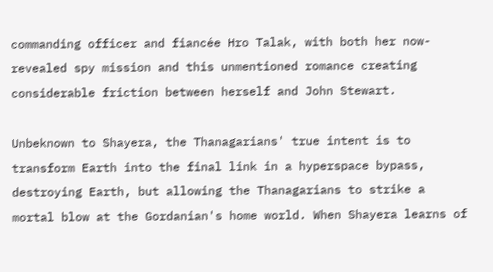commanding officer and fiancée Hro Talak, with both her now-revealed spy mission and this unmentioned romance creating considerable friction between herself and John Stewart.

Unbeknown to Shayera, the Thanagarians' true intent is to transform Earth into the final link in a hyperspace bypass, destroying Earth, but allowing the Thanagarians to strike a mortal blow at the Gordanian's home world. When Shayera learns of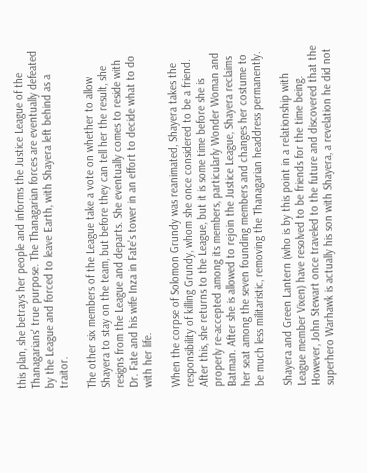this plan, she betrays her people and informs the Justice League of the Thanagarians' true purpose. The Thanagarian forces are eventually defeated by the League and forced to leave Earth, with Shayera left behind as a traitor.

The other six members of the League take a vote on whether to allow Shayera to stay on the team, but before they can tell her the result, she resigns from the League and departs. She eventually comes to reside with Dr. Fate and his wife Inza in Fate's tower in an effort to decide what to do with her life.

When the corpse of Solomon Grundy was reanimated, Shayera takes the responsibility of killing Grundy, whom she once considered to be a friend. After this, she returns to the League, but it is some time before she is properly re-accepted among its members, particularly Wonder Woman and Batman. After she is allowed to rejoin the Justice League, Shayera reclaims her seat among the seven founding members and changes her costume to be much less militaristic, removing the Thanagarian headdress permanently.

Shayera and Green Lantern (who is by this point in a relationship with League member Vixen) have resolved to be friends for the time being. However, John Stewart once traveled to the future and discovered that the superhero Warhawk is actually his son with Shayera, a revelation he did not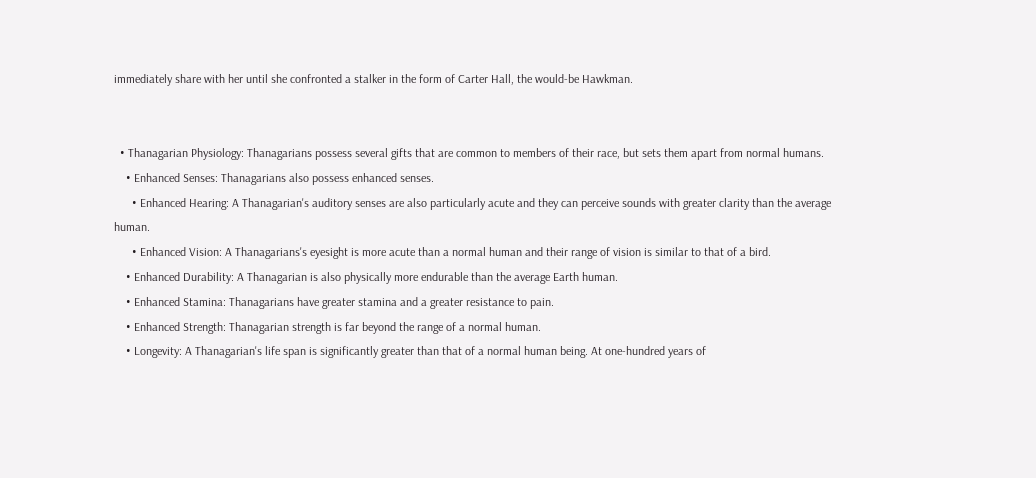immediately share with her until she confronted a stalker in the form of Carter Hall, the would-be Hawkman.


  • Thanagarian Physiology: Thanagarians possess several gifts that are common to members of their race, but sets them apart from normal humans.
    • Enhanced Senses: Thanagarians also possess enhanced senses.
      • Enhanced Hearing: A Thanagarian's auditory senses are also particularly acute and they can perceive sounds with greater clarity than the average human.
      • Enhanced Vision: A Thanagarians's eyesight is more acute than a normal human and their range of vision is similar to that of a bird.
    • Enhanced Durability: A Thanagarian is also physically more endurable than the average Earth human.
    • Enhanced Stamina: Thanagarians have greater stamina and a greater resistance to pain.
    • Enhanced Strength: Thanagarian strength is far beyond the range of a normal human.
    • Longevity: A Thanagarian's life span is significantly greater than that of a normal human being. At one-hundred years of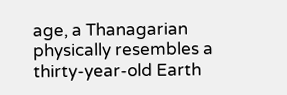age, a Thanagarian physically resembles a thirty-year-old Earth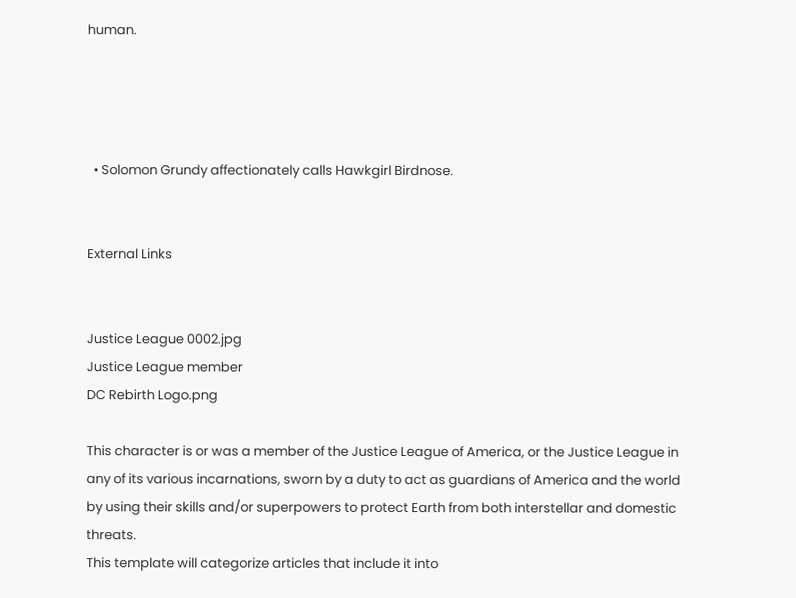human.




  • Solomon Grundy affectionately calls Hawkgirl Birdnose.


External Links


Justice League 0002.jpg
Justice League member
DC Rebirth Logo.png

This character is or was a member of the Justice League of America, or the Justice League in any of its various incarnations, sworn by a duty to act as guardians of America and the world by using their skills and/or superpowers to protect Earth from both interstellar and domestic threats.
This template will categorize articles that include it into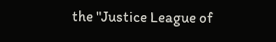the "Justice League of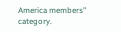America members" category.